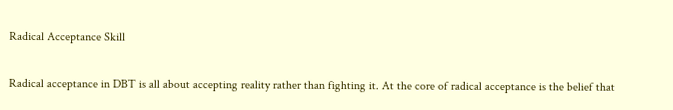Radical Acceptance Skill

Radical acceptance in DBT is all about accepting reality rather than fighting it. At the core of radical acceptance is the belief that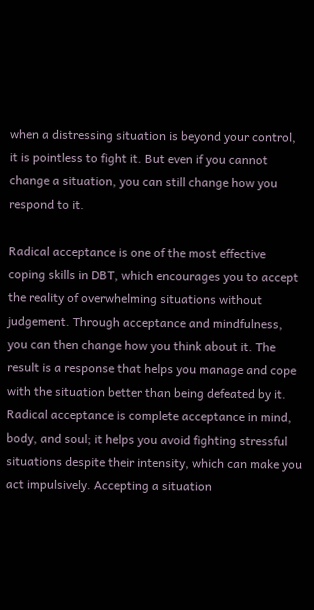when a distressing situation is beyond your control, it is pointless to fight it. But even if you cannot change a situation, you can still change how you respond to it.

Radical acceptance is one of the most effective coping skills in DBT, which encourages you to accept the reality of overwhelming situations without judgement. Through acceptance and mindfulness, you can then change how you think about it. The result is a response that helps you manage and cope with the situation better than being defeated by it. Radical acceptance is complete acceptance in mind, body, and soul; it helps you avoid fighting stressful situations despite their intensity, which can make you act impulsively. Accepting a situation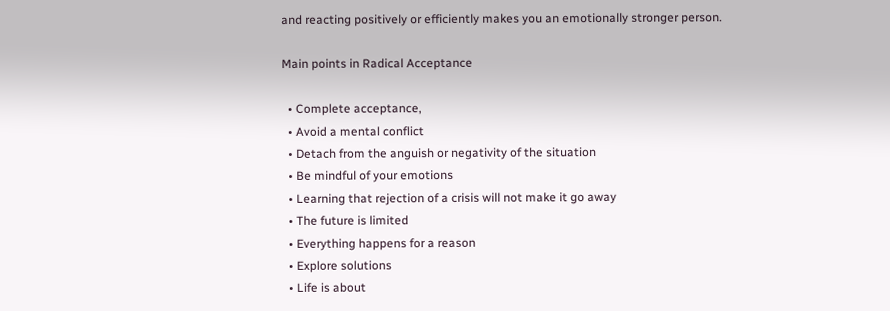and reacting positively or efficiently makes you an emotionally stronger person.

Main points in Radical Acceptance

  • Complete acceptance,
  • Avoid a mental conflict
  • Detach from the anguish or negativity of the situation
  • Be mindful of your emotions
  • Learning that rejection of a crisis will not make it go away
  • The future is limited
  • Everything happens for a reason
  • Explore solutions
  • Life is about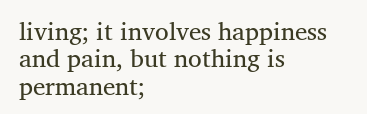living; it involves happiness and pain, but nothing is permanent;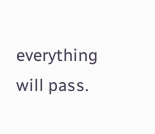everything will pass.